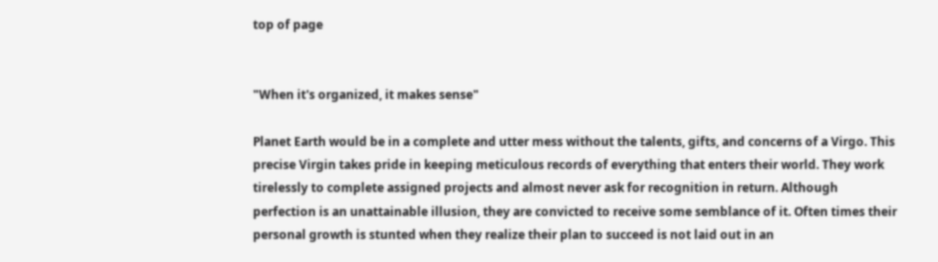top of page


"When it's organized, it makes sense"

Planet Earth would be in a complete and utter mess without the talents, gifts, and concerns of a Virgo. This precise Virgin takes pride in keeping meticulous records of everything that enters their world. They work tirelessly to complete assigned projects and almost never ask for recognition in return. Although perfection is an unattainable illusion, they are convicted to receive some semblance of it. Often times their personal growth is stunted when they realize their plan to succeed is not laid out in an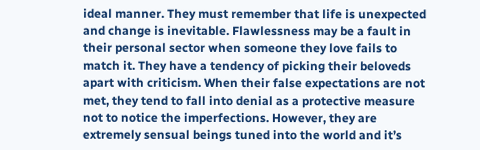ideal manner. They must remember that life is unexpected and change is inevitable. Flawlessness may be a fault in their personal sector when someone they love fails to match it. They have a tendency of picking their beloveds apart with criticism. When their false expectations are not met, they tend to fall into denial as a protective measure not to notice the imperfections. However, they are extremely sensual beings tuned into the world and it’s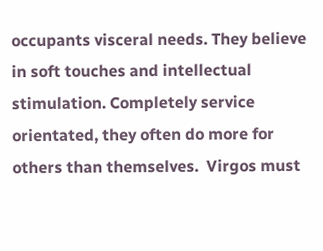occupants visceral needs. They believe in soft touches and intellectual stimulation. Completely service orientated, they often do more for others than themselves.  Virgos must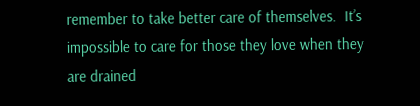remember to take better care of themselves.  It’s impossible to care for those they love when they are drained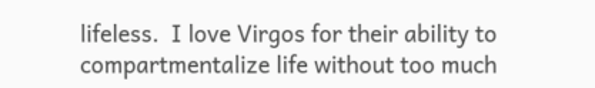lifeless.  I love Virgos for their ability to compartmentalize life without too much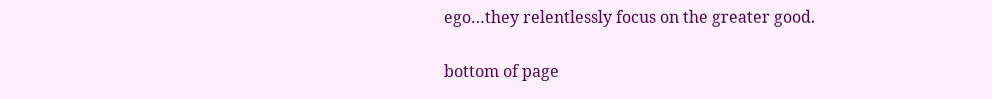ego…they relentlessly focus on the greater good.

bottom of page